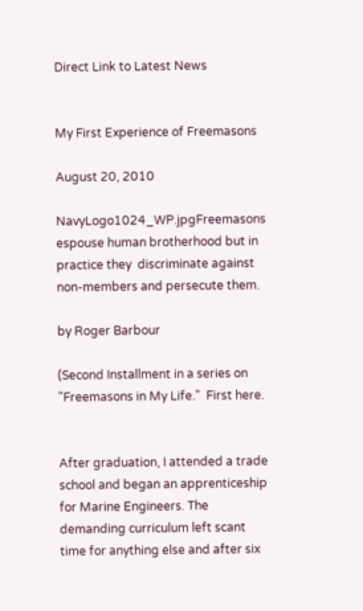Direct Link to Latest News


My First Experience of Freemasons

August 20, 2010

NavyLogo1024_WP.jpgFreemasons  espouse human brotherhood but in practice they  discriminate against non-members and persecute them.

by Roger Barbour

(Second Installment in a series on "Freemasons in My Life."  First here.


After graduation, I attended a trade school and began an apprenticeship for Marine Engineers. The demanding curriculum left scant time for anything else and after six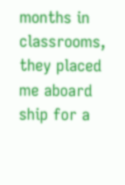months in classrooms, they placed me aboard ship for a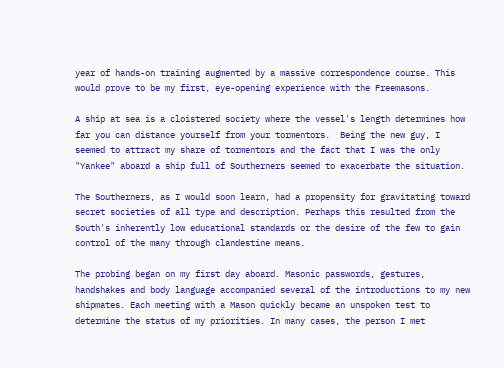year of hands-on training augmented by a massive correspondence course. This would prove to be my first, eye-opening experience with the Freemasons.

A ship at sea is a cloistered society where the vessel's length determines how far you can distance yourself from your tormentors.  Being the new guy, I seemed to attract my share of tormentors and the fact that I was the only "Yankee" aboard a ship full of Southerners seemed to exacerbate the situation.

The Southerners, as I would soon learn, had a propensity for gravitating toward secret societies of all type and description. Perhaps this resulted from the South's inherently low educational standards or the desire of the few to gain control of the many through clandestine means.

The probing began on my first day aboard. Masonic passwords, gestures, handshakes and body language accompanied several of the introductions to my new shipmates. Each meeting with a Mason quickly became an unspoken test to determine the status of my priorities. In many cases, the person I met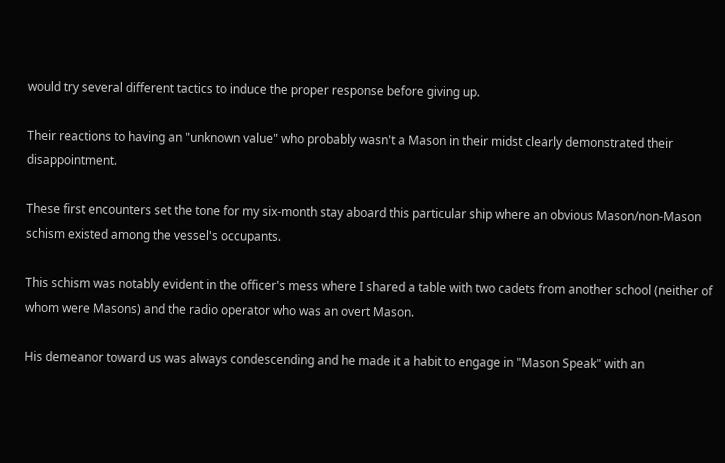would try several different tactics to induce the proper response before giving up.

Their reactions to having an "unknown value" who probably wasn't a Mason in their midst clearly demonstrated their disappointment.

These first encounters set the tone for my six-month stay aboard this particular ship where an obvious Mason/non-Mason schism existed among the vessel's occupants.

This schism was notably evident in the officer's mess where I shared a table with two cadets from another school (neither of whom were Masons) and the radio operator who was an overt Mason.

His demeanor toward us was always condescending and he made it a habit to engage in "Mason Speak" with an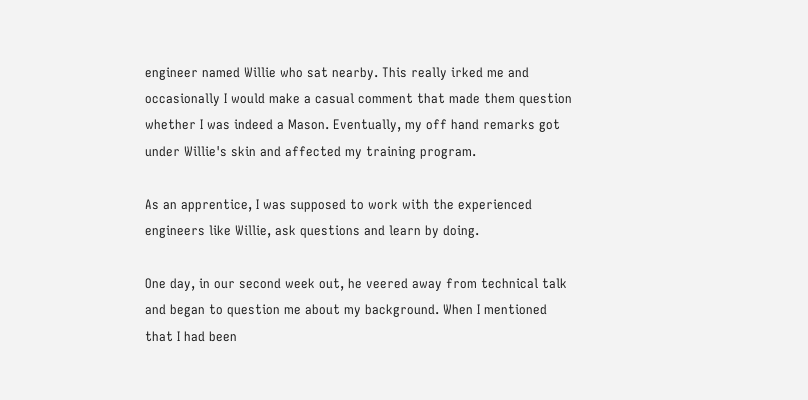engineer named Willie who sat nearby. This really irked me and occasionally I would make a casual comment that made them question whether I was indeed a Mason. Eventually, my off hand remarks got under Willie's skin and affected my training program.

As an apprentice, I was supposed to work with the experienced engineers like Willie, ask questions and learn by doing.

One day, in our second week out, he veered away from technical talk and began to question me about my background. When I mentioned that I had been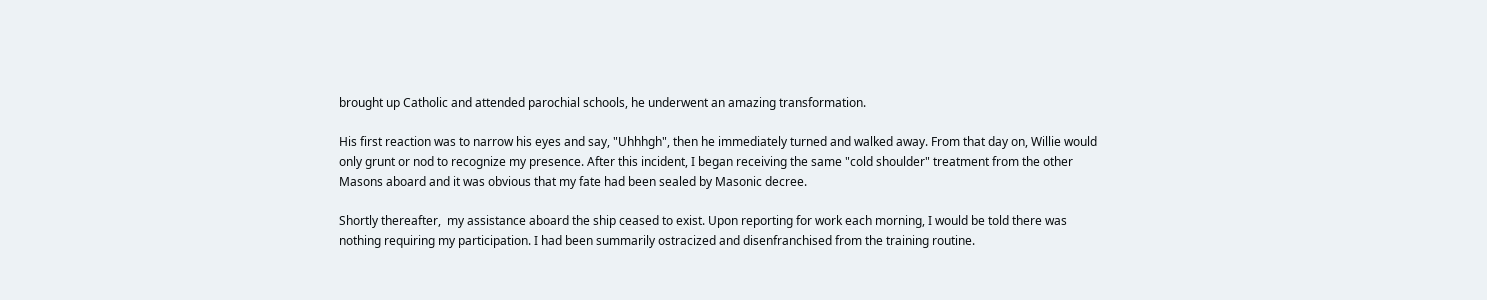brought up Catholic and attended parochial schools, he underwent an amazing transformation.

His first reaction was to narrow his eyes and say, "Uhhhgh", then he immediately turned and walked away. From that day on, Willie would only grunt or nod to recognize my presence. After this incident, I began receiving the same "cold shoulder" treatment from the other Masons aboard and it was obvious that my fate had been sealed by Masonic decree.

Shortly thereafter,  my assistance aboard the ship ceased to exist. Upon reporting for work each morning, I would be told there was nothing requiring my participation. I had been summarily ostracized and disenfranchised from the training routine.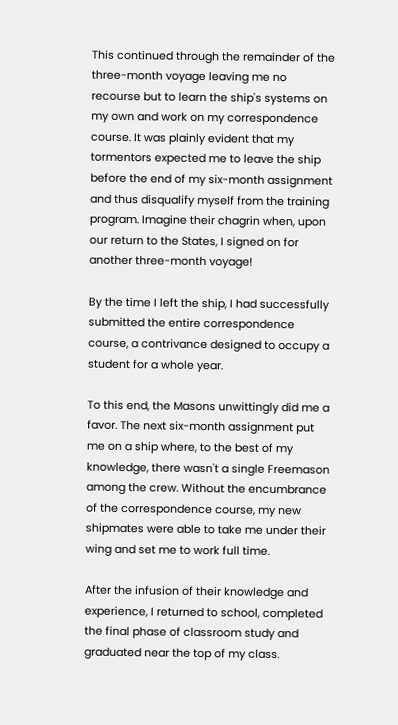This continued through the remainder of the three-month voyage leaving me no recourse but to learn the ship's systems on my own and work on my correspondence course. It was plainly evident that my tormentors expected me to leave the ship before the end of my six-month assignment and thus disqualify myself from the training program. Imagine their chagrin when, upon our return to the States, I signed on for another three-month voyage!

By the time I left the ship, I had successfully submitted the entire correspondence course, a contrivance designed to occupy a student for a whole year.

To this end, the Masons unwittingly did me a favor. The next six-month assignment put me on a ship where, to the best of my knowledge, there wasn't a single Freemason among the crew. Without the encumbrance of the correspondence course, my new shipmates were able to take me under their wing and set me to work full time.

After the infusion of their knowledge and experience, I returned to school, completed the final phase of classroom study and graduated near the top of my class.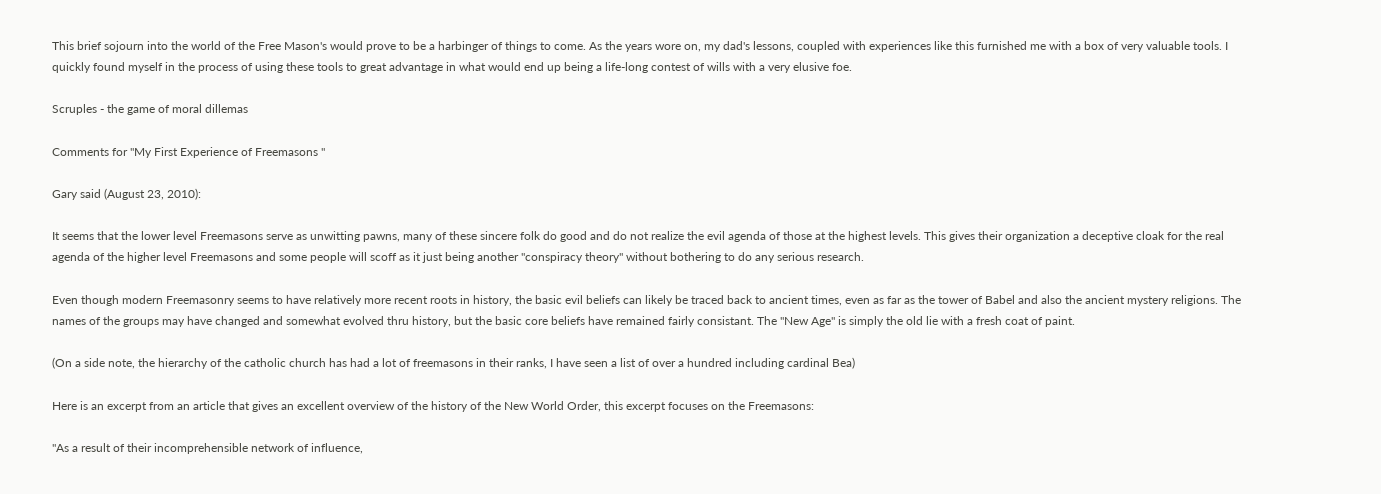This brief sojourn into the world of the Free Mason's would prove to be a harbinger of things to come. As the years wore on, my dad's lessons, coupled with experiences like this furnished me with a box of very valuable tools. I quickly found myself in the process of using these tools to great advantage in what would end up being a life-long contest of wills with a very elusive foe.

Scruples - the game of moral dillemas

Comments for "My First Experience of Freemasons "

Gary said (August 23, 2010):

It seems that the lower level Freemasons serve as unwitting pawns, many of these sincere folk do good and do not realize the evil agenda of those at the highest levels. This gives their organization a deceptive cloak for the real agenda of the higher level Freemasons and some people will scoff as it just being another "conspiracy theory" without bothering to do any serious research.

Even though modern Freemasonry seems to have relatively more recent roots in history, the basic evil beliefs can likely be traced back to ancient times, even as far as the tower of Babel and also the ancient mystery religions. The names of the groups may have changed and somewhat evolved thru history, but the basic core beliefs have remained fairly consistant. The "New Age" is simply the old lie with a fresh coat of paint.

(On a side note, the hierarchy of the catholic church has had a lot of freemasons in their ranks, I have seen a list of over a hundred including cardinal Bea)

Here is an excerpt from an article that gives an excellent overview of the history of the New World Order, this excerpt focuses on the Freemasons:

"As a result of their incomprehensible network of influence,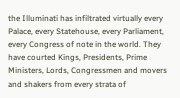the Illuminati has infiltrated virtually every Palace, every Statehouse, every Parliament, every Congress of note in the world. They have courted Kings, Presidents, Prime Ministers, Lords, Congressmen and movers and shakers from every strata of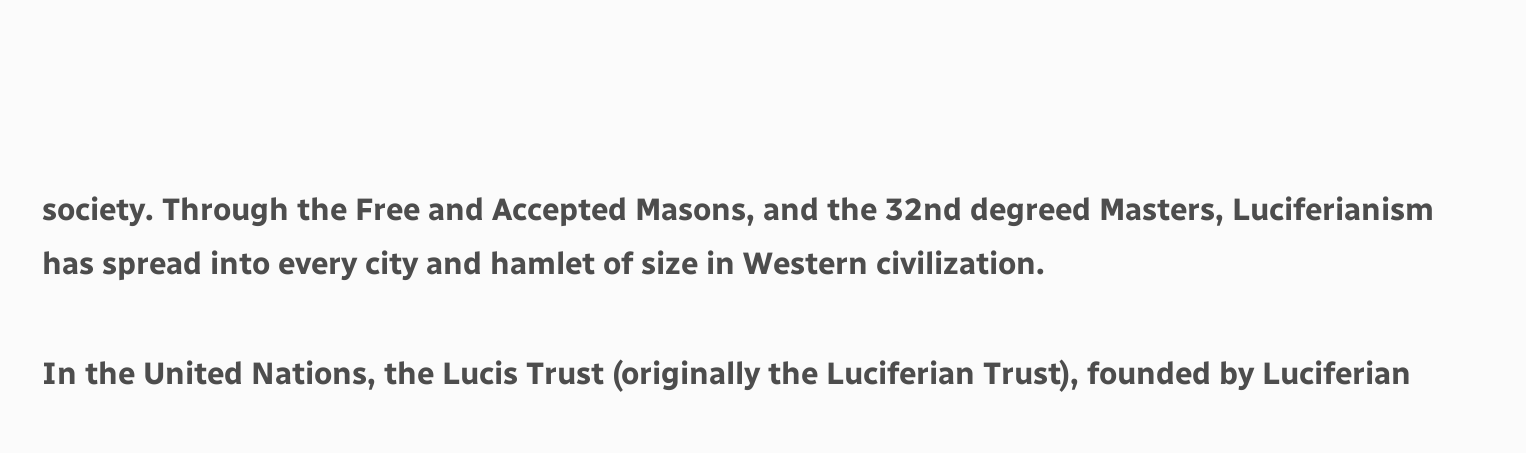society. Through the Free and Accepted Masons, and the 32nd degreed Masters, Luciferianism has spread into every city and hamlet of size in Western civilization.

In the United Nations, the Lucis Trust (originally the Luciferian Trust), founded by Luciferian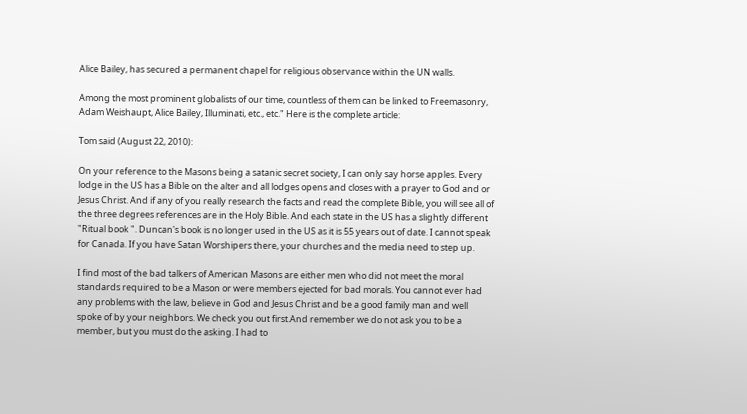Alice Bailey, has secured a permanent chapel for religious observance within the UN walls.

Among the most prominent globalists of our time, countless of them can be linked to Freemasonry, Adam Weishaupt, Alice Bailey, Illuminati, etc., etc." Here is the complete article:

Tom said (August 22, 2010):

On your reference to the Masons being a satanic secret society, I can only say horse apples. Every lodge in the US has a Bible on the alter and all lodges opens and closes with a prayer to God and or Jesus Christ. And if any of you really research the facts and read the complete Bible, you will see all of the three degrees references are in the Holy Bible. And each state in the US has a slightly different "Ritual book ". Duncan's book is no longer used in the US as it is 55 years out of date. I cannot speak for Canada. If you have Satan Worshipers there, your churches and the media need to step up.

I find most of the bad talkers of American Masons are either men who did not meet the moral standards required to be a Mason or were members ejected for bad morals. You cannot ever had any problems with the law, believe in God and Jesus Christ and be a good family man and well spoke of by your neighbors. We check you out first.And remember we do not ask you to be a member, but you must do the asking. I had to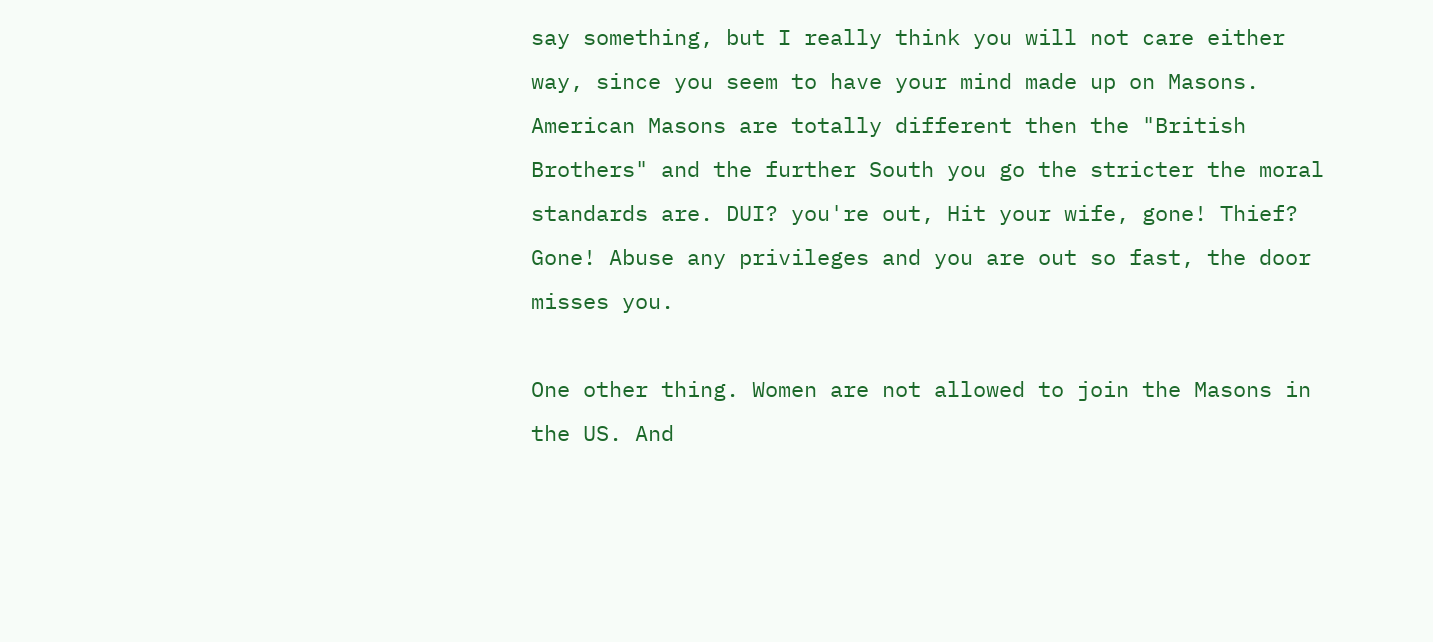say something, but I really think you will not care either way, since you seem to have your mind made up on Masons. American Masons are totally different then the "British Brothers" and the further South you go the stricter the moral standards are. DUI? you're out, Hit your wife, gone! Thief? Gone! Abuse any privileges and you are out so fast, the door misses you.

One other thing. Women are not allowed to join the Masons in the US. And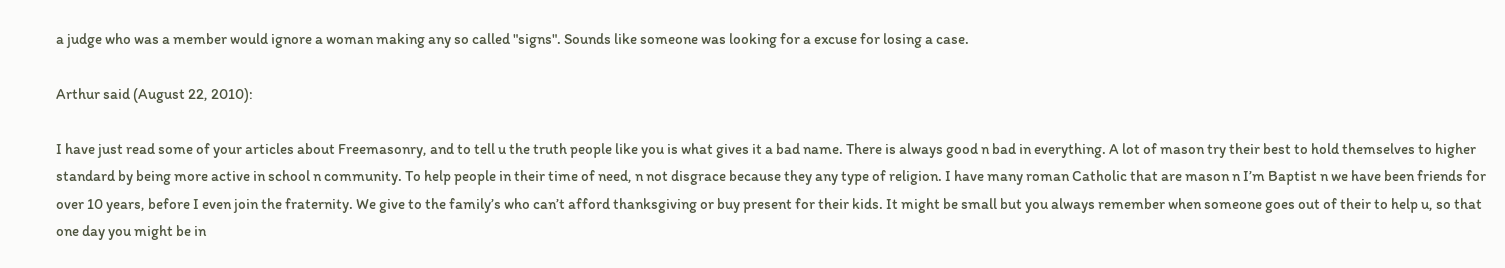a judge who was a member would ignore a woman making any so called "signs". Sounds like someone was looking for a excuse for losing a case.

Arthur said (August 22, 2010):

I have just read some of your articles about Freemasonry, and to tell u the truth people like you is what gives it a bad name. There is always good n bad in everything. A lot of mason try their best to hold themselves to higher standard by being more active in school n community. To help people in their time of need, n not disgrace because they any type of religion. I have many roman Catholic that are mason n I’m Baptist n we have been friends for over 10 years, before I even join the fraternity. We give to the family’s who can’t afford thanksgiving or buy present for their kids. It might be small but you always remember when someone goes out of their to help u, so that one day you might be in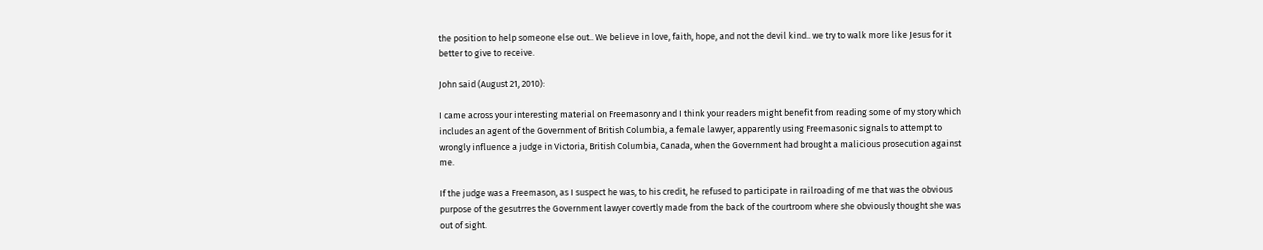the position to help someone else out.. We believe in love, faith, hope, and not the devil kind.. we try to walk more like Jesus for it better to give to receive.

John said (August 21, 2010):

I came across your interesting material on Freemasonry and I think your readers might benefit from reading some of my story which includes an agent of the Government of British Columbia, a female lawyer, apparently using Freemasonic signals to attempt to wrongly influence a judge in Victoria, British Columbia, Canada, when the Government had brought a malicious prosecution against me.

If the judge was a Freemason, as I suspect he was, to his credit, he refused to participate in railroading of me that was the obvious purpose of the gesutrres the Government lawyer covertly made from the back of the courtroom where she obviously thought she was out of sight.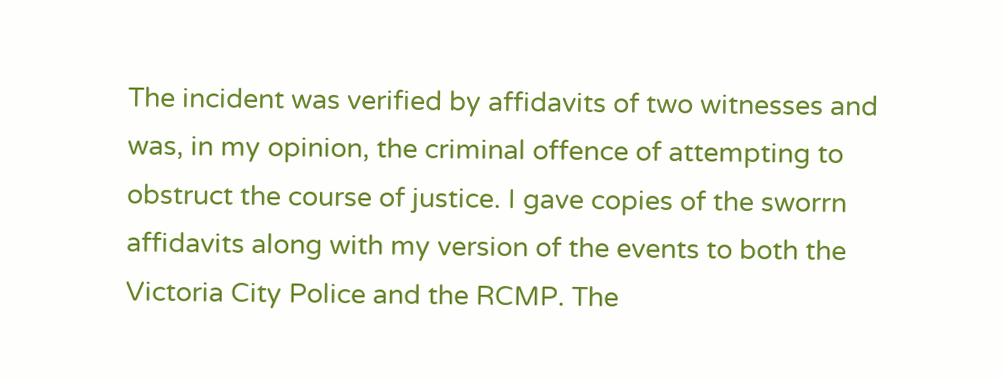The incident was verified by affidavits of two witnesses and was, in my opinion, the criminal offence of attempting to obstruct the course of justice. I gave copies of the sworrn affidavits along with my version of the events to both the Victoria City Police and the RCMP. The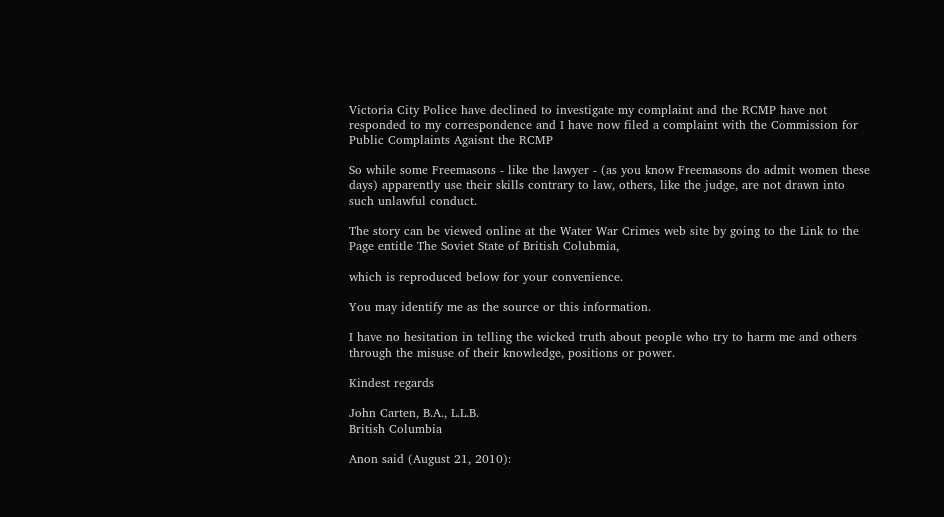Victoria City Police have declined to investigate my complaint and the RCMP have not responded to my correspondence and I have now filed a complaint with the Commission for Public Complaints Agaisnt the RCMP

So while some Freemasons - like the lawyer - (as you know Freemasons do admit women these days) apparently use their skills contrary to law, others, like the judge, are not drawn into such unlawful conduct.

The story can be viewed online at the Water War Crimes web site by going to the Link to the Page entitle The Soviet State of British Colubmia,

which is reproduced below for your convenience.

You may identify me as the source or this information.

I have no hesitation in telling the wicked truth about people who try to harm me and others through the misuse of their knowledge, positions or power.

Kindest regards

John Carten, B.A., L.L.B.
British Columbia

Anon said (August 21, 2010):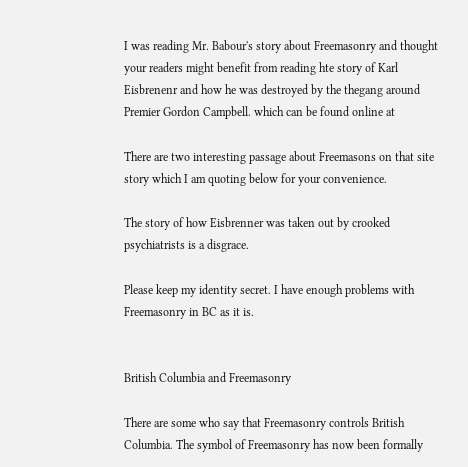I was reading Mr. Babour's story about Freemasonry and thought your readers might benefit from reading hte story of Karl Eisbrenenr and how he was destroyed by the thegang around Premier Gordon Campbell. which can be found online at

There are two interesting passage about Freemasons on that site story which I am quoting below for your convenience.

The story of how Eisbrenner was taken out by crooked psychiatrists is a disgrace.

Please keep my identity secret. I have enough problems with Freemasonry in BC as it is.


British Columbia and Freemasonry

There are some who say that Freemasonry controls British Columbia. The symbol of Freemasonry has now been formally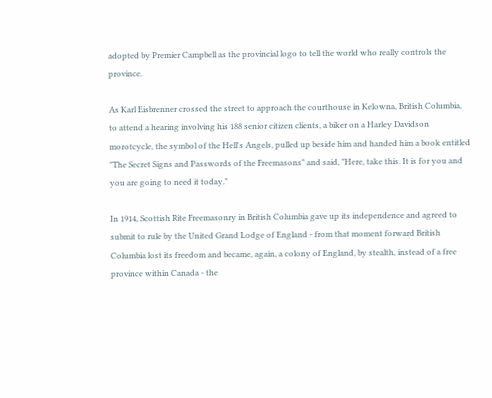adopted by Premier Campbell as the provincial logo to tell the world who really controls the province.

As Karl Eisbrenner crossed the street to approach the courthouse in Kelowna, British Columbia, to attend a hearing involving his 188 senior citizen clients, a biker on a Harley Davidson morotcycle, the symbol of the Hell's Angels, pulled up beside him and handed him a book entitled "The Secret Signs and Passwords of the Freemasons" and said, "Here, take this. It is for you and you are going to need it today."

In 1914, Scottish Rite Freemasonry in British Columbia gave up its independence and agreed to submit to rule by the United Grand Lodge of England - from that moment forward British Columbia lost its freedom and became, again, a colony of England, by stealth, instead of a free province within Canada - the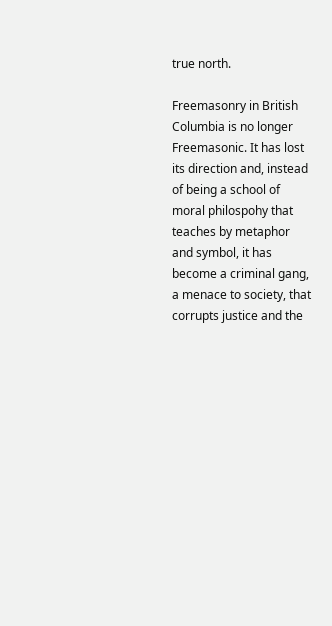true north.

Freemasonry in British Columbia is no longer Freemasonic. It has lost its direction and, instead of being a school of moral philospohy that teaches by metaphor and symbol, it has become a criminal gang, a menace to society, that corrupts justice and the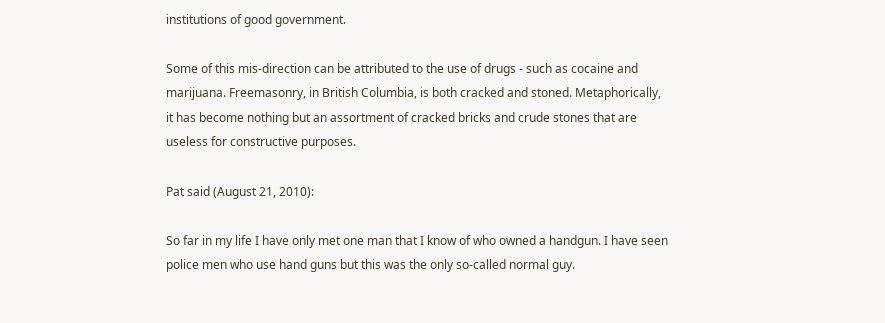institutions of good government.

Some of this mis-direction can be attributed to the use of drugs - such as cocaine and marijuana. Freemasonry, in British Columbia, is both cracked and stoned. Metaphorically, it has become nothing but an assortment of cracked bricks and crude stones that are useless for constructive purposes.

Pat said (August 21, 2010):

So far in my life I have only met one man that I know of who owned a handgun. I have seen police men who use hand guns but this was the only so-called normal guy.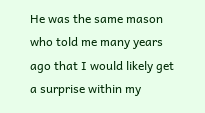He was the same mason who told me many years ago that I would likely get a surprise within my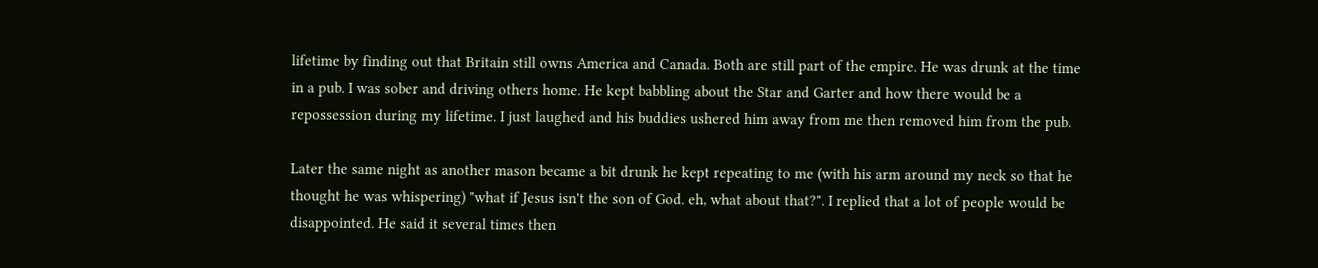lifetime by finding out that Britain still owns America and Canada. Both are still part of the empire. He was drunk at the time in a pub. I was sober and driving others home. He kept babbling about the Star and Garter and how there would be a repossession during my lifetime. I just laughed and his buddies ushered him away from me then removed him from the pub.

Later the same night as another mason became a bit drunk he kept repeating to me (with his arm around my neck so that he thought he was whispering) "what if Jesus isn't the son of God. eh, what about that?". I replied that a lot of people would be disappointed. He said it several times then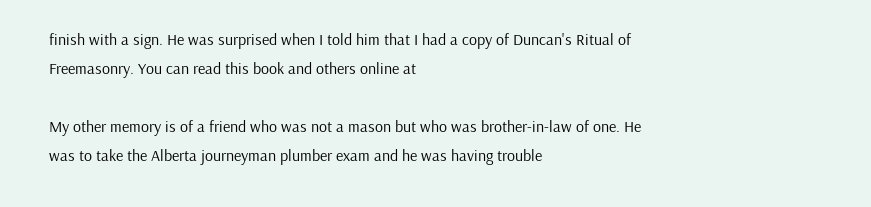finish with a sign. He was surprised when I told him that I had a copy of Duncan's Ritual of Freemasonry. You can read this book and others online at

My other memory is of a friend who was not a mason but who was brother-in-law of one. He was to take the Alberta journeyman plumber exam and he was having trouble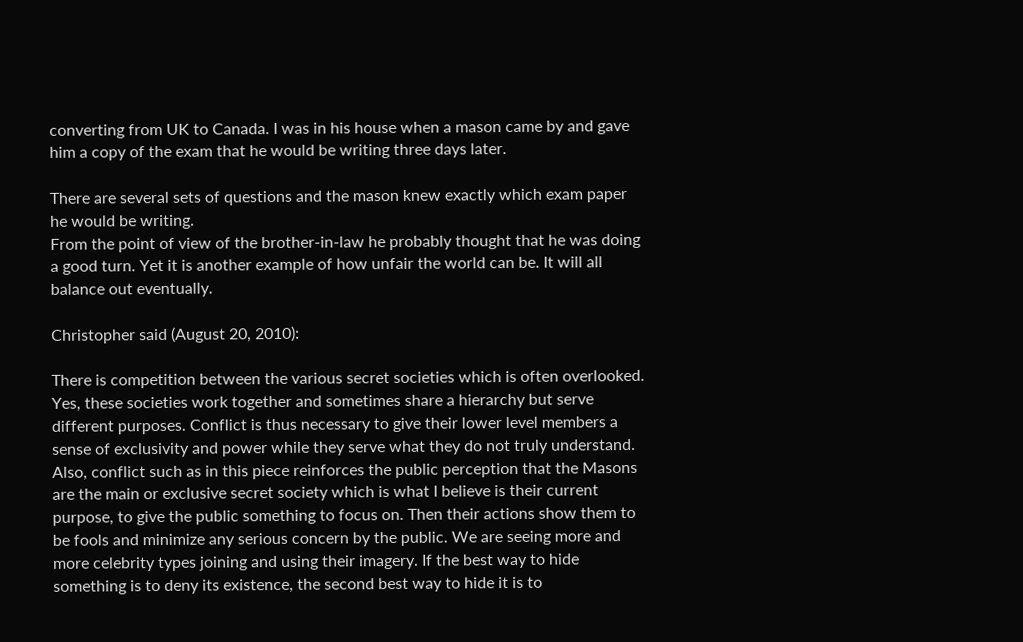converting from UK to Canada. I was in his house when a mason came by and gave him a copy of the exam that he would be writing three days later.

There are several sets of questions and the mason knew exactly which exam paper he would be writing.
From the point of view of the brother-in-law he probably thought that he was doing a good turn. Yet it is another example of how unfair the world can be. It will all balance out eventually.

Christopher said (August 20, 2010):

There is competition between the various secret societies which is often overlooked. Yes, these societies work together and sometimes share a hierarchy but serve different purposes. Conflict is thus necessary to give their lower level members a sense of exclusivity and power while they serve what they do not truly understand. Also, conflict such as in this piece reinforces the public perception that the Masons are the main or exclusive secret society which is what I believe is their current purpose, to give the public something to focus on. Then their actions show them to be fools and minimize any serious concern by the public. We are seeing more and more celebrity types joining and using their imagery. If the best way to hide something is to deny its existence, the second best way to hide it is to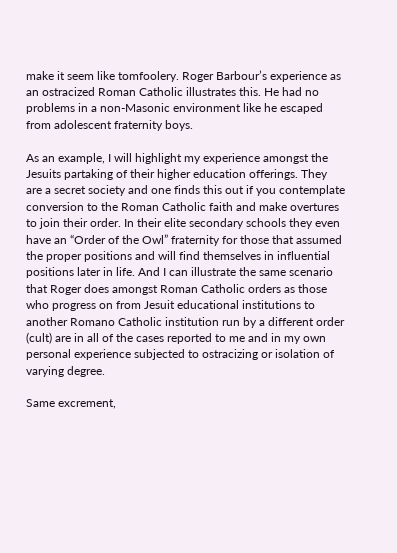make it seem like tomfoolery. Roger Barbour’s experience as an ostracized Roman Catholic illustrates this. He had no problems in a non-Masonic environment like he escaped from adolescent fraternity boys.

As an example, I will highlight my experience amongst the Jesuits partaking of their higher education offerings. They are a secret society and one finds this out if you contemplate conversion to the Roman Catholic faith and make overtures to join their order. In their elite secondary schools they even have an “Order of the Owl” fraternity for those that assumed the proper positions and will find themselves in influential positions later in life. And I can illustrate the same scenario that Roger does amongst Roman Catholic orders as those who progress on from Jesuit educational institutions to another Romano Catholic institution run by a different order (cult) are in all of the cases reported to me and in my own personal experience subjected to ostracizing or isolation of varying degree.

Same excrement,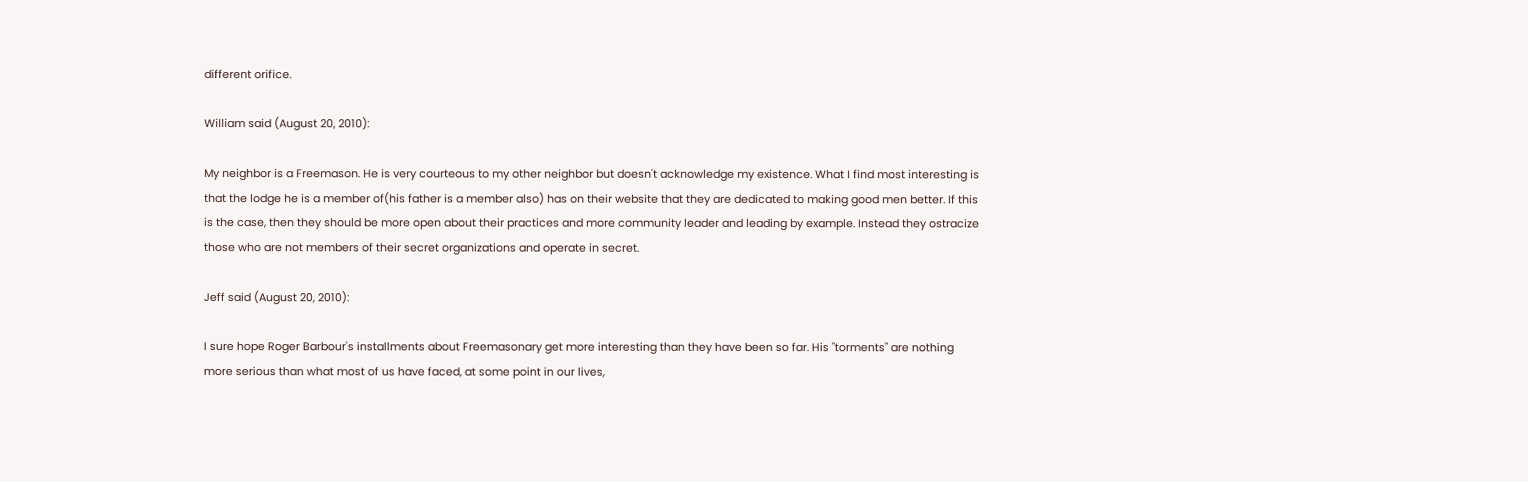different orifice.

William said (August 20, 2010):

My neighbor is a Freemason. He is very courteous to my other neighbor but doesn't acknowledge my existence. What I find most interesting is that the lodge he is a member of(his father is a member also) has on their website that they are dedicated to making good men better. If this is the case, then they should be more open about their practices and more community leader and leading by example. Instead they ostracize those who are not members of their secret organizations and operate in secret.

Jeff said (August 20, 2010):

I sure hope Roger Barbour's installments about Freemasonary get more interesting than they have been so far. His "torments" are nothing more serious than what most of us have faced, at some point in our lives,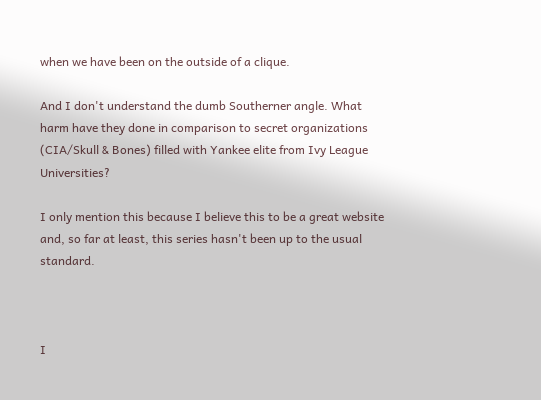when we have been on the outside of a clique.

And I don't understand the dumb Southerner angle. What harm have they done in comparison to secret organizations (CIA/Skull & Bones) filled with Yankee elite from Ivy League Universities?

I only mention this because I believe this to be a great website and, so far at least, this series hasn't been up to the usual standard.



I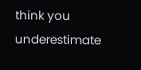think you underestimate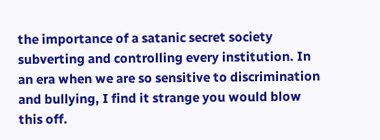the importance of a satanic secret society subverting and controlling every institution. In an era when we are so sensitive to discrimination and bullying, I find it strange you would blow this off.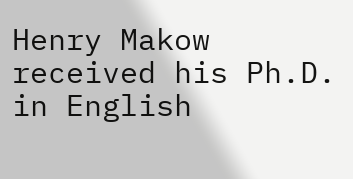Henry Makow received his Ph.D. in English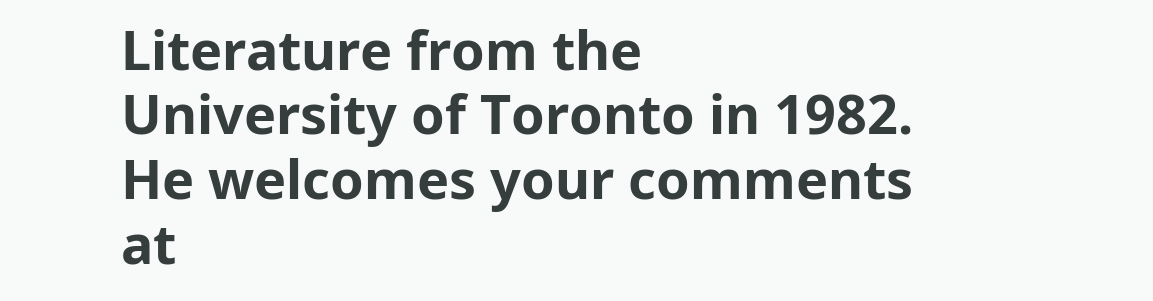Literature from the University of Toronto in 1982. He welcomes your comments at